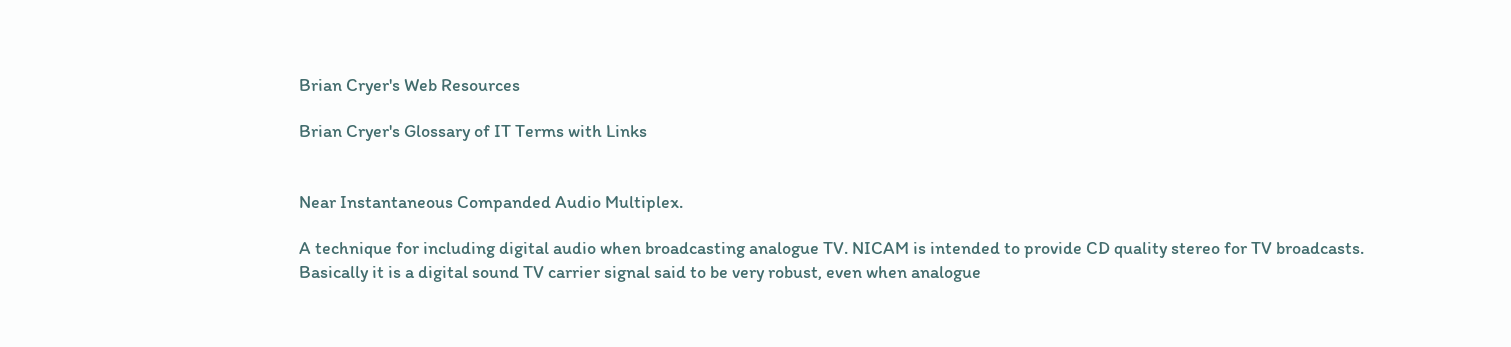Brian Cryer's Web Resources

Brian Cryer's Glossary of IT Terms with Links


Near Instantaneous Companded Audio Multiplex.

A technique for including digital audio when broadcasting analogue TV. NICAM is intended to provide CD quality stereo for TV broadcasts. Basically it is a digital sound TV carrier signal said to be very robust, even when analogue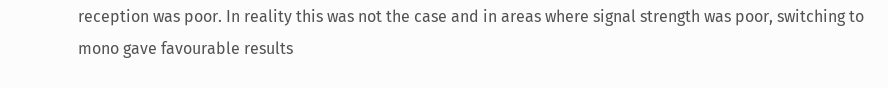reception was poor. In reality this was not the case and in areas where signal strength was poor, switching to mono gave favourable results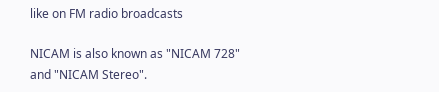like on FM radio broadcasts

NICAM is also known as "NICAM 728" and "NICAM Stereo".